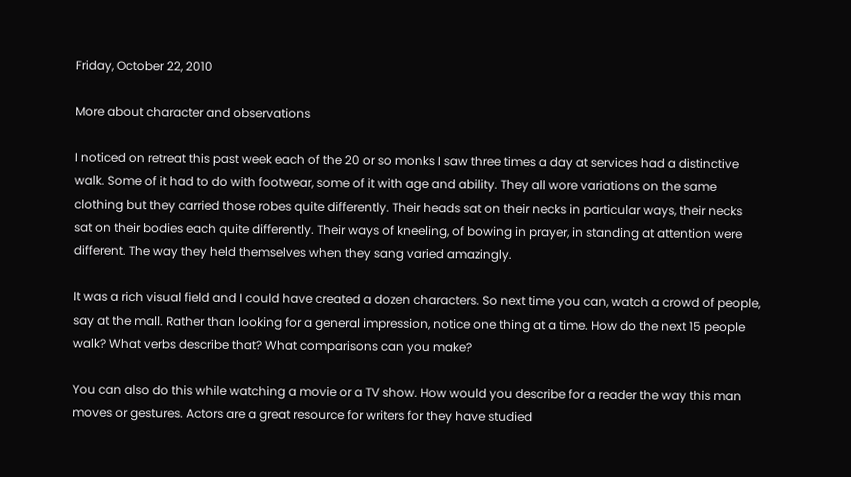Friday, October 22, 2010

More about character and observations

I noticed on retreat this past week each of the 20 or so monks I saw three times a day at services had a distinctive walk. Some of it had to do with footwear, some of it with age and ability. They all wore variations on the same clothing but they carried those robes quite differently. Their heads sat on their necks in particular ways, their necks sat on their bodies each quite differently. Their ways of kneeling, of bowing in prayer, in standing at attention were different. The way they held themselves when they sang varied amazingly.

It was a rich visual field and I could have created a dozen characters. So next time you can, watch a crowd of people, say at the mall. Rather than looking for a general impression, notice one thing at a time. How do the next 15 people walk? What verbs describe that? What comparisons can you make?

You can also do this while watching a movie or a TV show. How would you describe for a reader the way this man moves or gestures. Actors are a great resource for writers for they have studied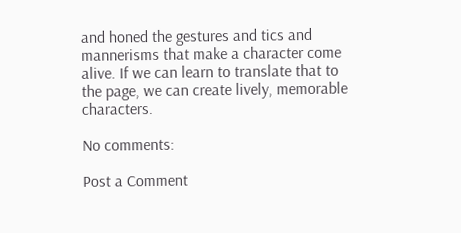and honed the gestures and tics and mannerisms that make a character come alive. If we can learn to translate that to the page, we can create lively, memorable characters.

No comments:

Post a Comment